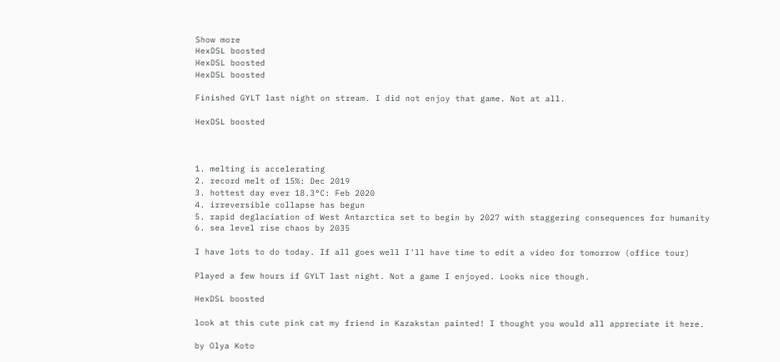Show more
HexDSL boosted
HexDSL boosted
HexDSL boosted

Finished GYLT last night on stream. I did not enjoy that game. Not at all.

HexDSL boosted



1. melting is accelerating
2. record melt of 15%: Dec 2019
3. hottest day ever 18.3°C: Feb 2020
4. irreversible collapse has begun
5. rapid deglaciation of West Antarctica set to begin by 2027 with staggering consequences for humanity
6. sea level rise chaos by 2035

I have lots to do today. If all goes well I'll have time to edit a video for tomorrow (office tour)

Played a few hours if GYLT last night. Not a game I enjoyed. Looks nice though.

HexDSL boosted

look at this cute pink cat my friend in Kazakstan painted! I thought you would all appreciate it here.

by Olya Koto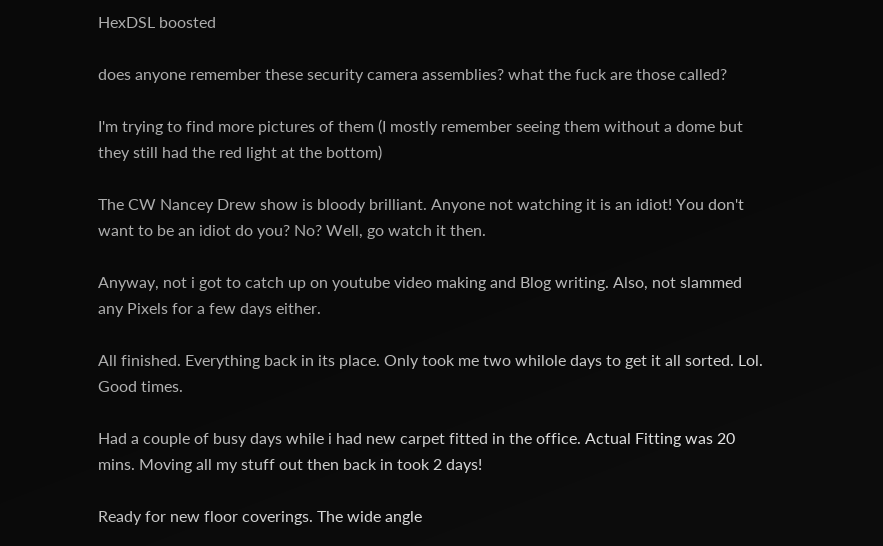HexDSL boosted

does anyone remember these security camera assemblies? what the fuck are those called?

I'm trying to find more pictures of them (I mostly remember seeing them without a dome but they still had the red light at the bottom)

The CW Nancey Drew show is bloody brilliant. Anyone not watching it is an idiot! You don't want to be an idiot do you? No? Well, go watch it then.

Anyway, not i got to catch up on youtube video making and Blog writing. Also, not slammed any Pixels for a few days either.

All finished. Everything back in its place. Only took me two whilole days to get it all sorted. Lol. Good times.

Had a couple of busy days while i had new carpet fitted in the office. Actual Fitting was 20 mins. Moving all my stuff out then back in took 2 days!

Ready for new floor coverings. The wide angle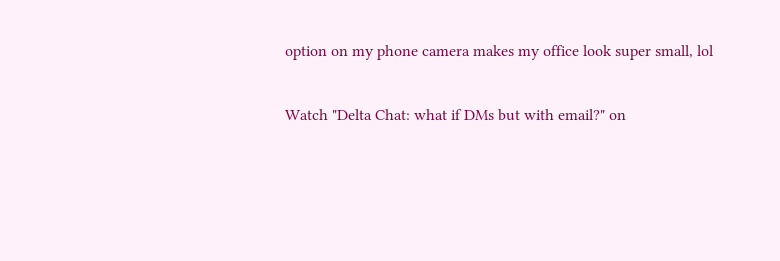option on my phone camera makes my office look super small, lol

Watch "Delta Chat: what if DMs but with email?" on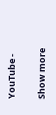YouTube -

Show more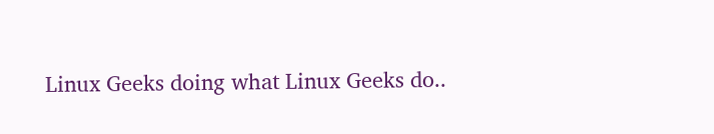Linux Geeks doing what Linux Geeks do..